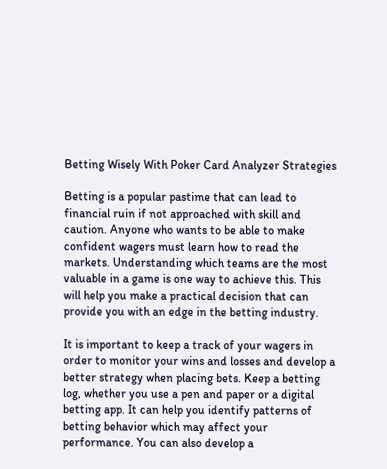Betting Wisely With Poker Card Analyzer Strategies

Betting is a popular pastime that can lead to financial ruin if not approached with skill and caution. Anyone who wants to be able to make confident wagers must learn how to read the markets. Understanding which teams are the most valuable in a game is one way to achieve this. This will help you make a practical decision that can provide you with an edge in the betting industry.

It is important to keep a track of your wagers in order to monitor your wins and losses and develop a better strategy when placing bets. Keep a betting log, whether you use a pen and paper or a digital betting app. It can help you identify patterns of betting behavior which may affect your performance. You can also develop a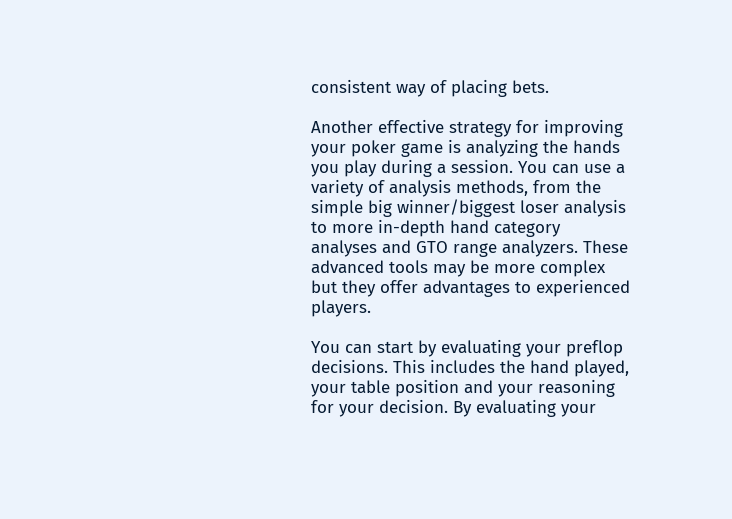consistent way of placing bets.

Another effective strategy for improving your poker game is analyzing the hands you play during a session. You can use a variety of analysis methods, from the simple big winner/biggest loser analysis to more in-depth hand category analyses and GTO range analyzers. These advanced tools may be more complex but they offer advantages to experienced players.

You can start by evaluating your preflop decisions. This includes the hand played, your table position and your reasoning for your decision. By evaluating your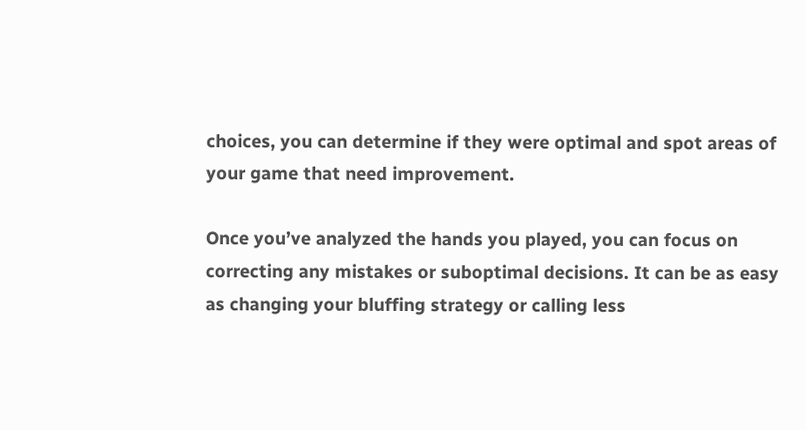choices, you can determine if they were optimal and spot areas of your game that need improvement.

Once you’ve analyzed the hands you played, you can focus on correcting any mistakes or suboptimal decisions. It can be as easy as changing your bluffing strategy or calling less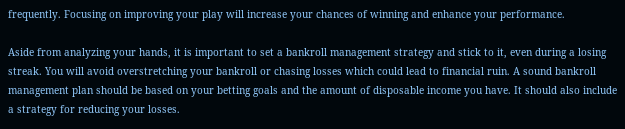frequently. Focusing on improving your play will increase your chances of winning and enhance your performance.

Aside from analyzing your hands, it is important to set a bankroll management strategy and stick to it, even during a losing streak. You will avoid overstretching your bankroll or chasing losses which could lead to financial ruin. A sound bankroll management plan should be based on your betting goals and the amount of disposable income you have. It should also include a strategy for reducing your losses.